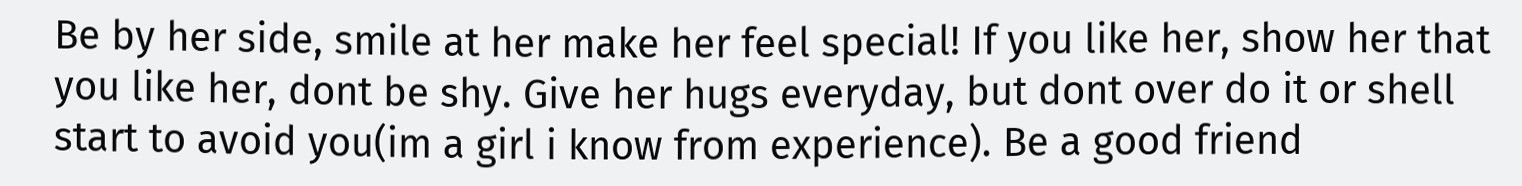Be by her side, smile at her make her feel special! If you like her, show her that you like her, dont be shy. Give her hugs everyday, but dont over do it or shell start to avoid you(im a girl i know from experience). Be a good friend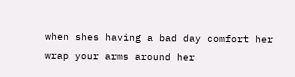when shes having a bad day comfort her wrap your arms around her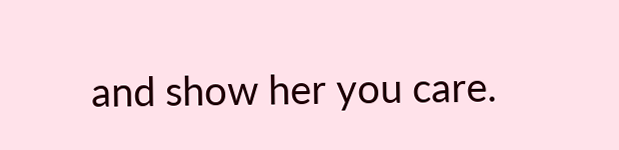and show her you care.